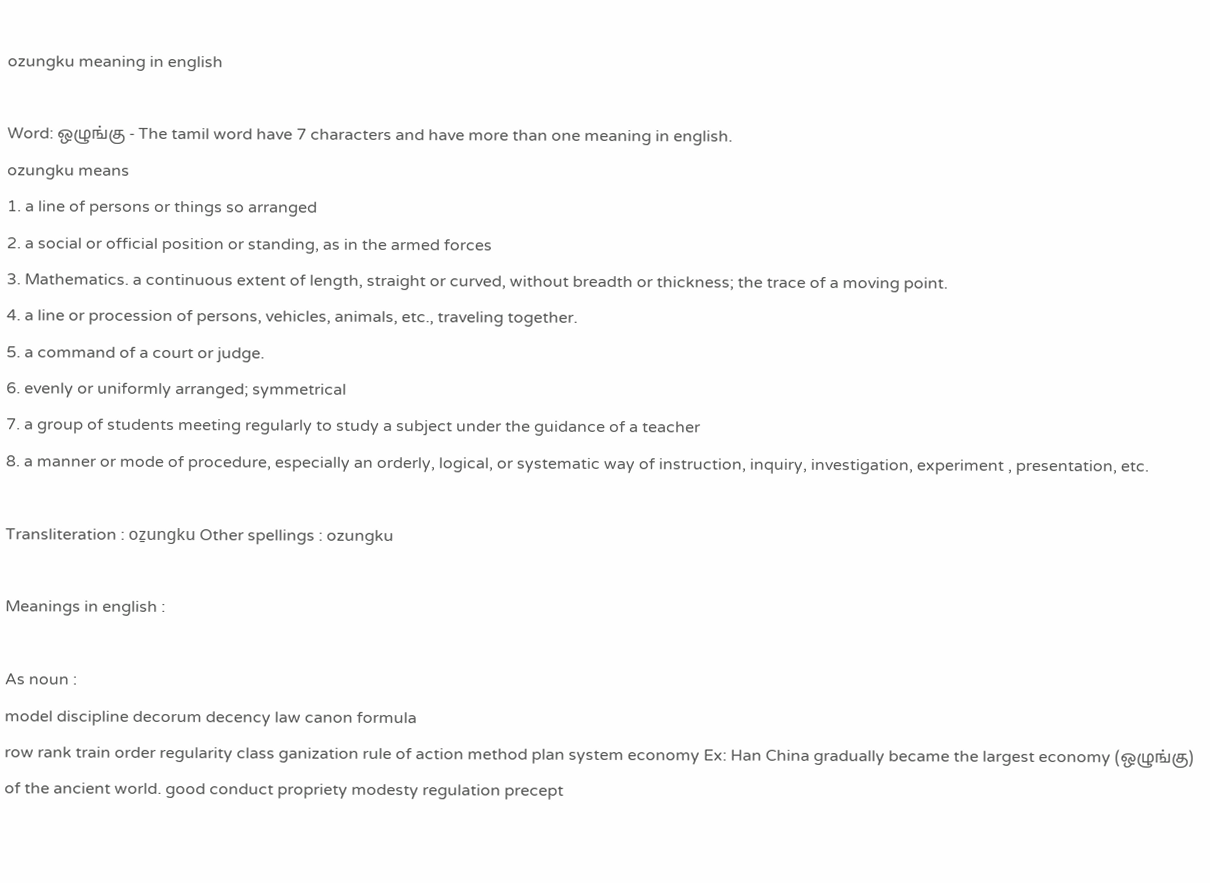ozungku meaning in english

Word: ஒழுங்கு - The tamil word have 7 characters and have more than one meaning in english.
ozungku means
1. a line of persons or things so arranged
2. a social or official position or standing, as in the armed forces
3. Mathematics. a continuous extent of length, straight or curved, without breadth or thickness; the trace of a moving point.
4. a line or procession of persons, vehicles, animals, etc., traveling together.
5. a command of a court or judge.
6. evenly or uniformly arranged; symmetrical
7. a group of students meeting regularly to study a subject under the guidance of a teacher
8. a manner or mode of procedure, especially an orderly, logical, or systematic way of instruction, inquiry, investigation, experiment , presentation, etc.

Transliteration : oẕungku Other spellings : ozungku

Meanings in english :

As noun :
model discipline decorum decency law canon formula
row rank train order regularity class ganization rule of action method plan system economy Ex: Han China gradually became the largest economy (ஒழுங்கு) of the ancient world. good conduct propriety modesty regulation precept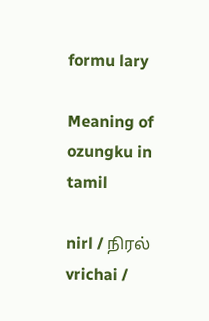formu lary

Meaning of ozungku in tamil

nirl / நிரல்
vrichai /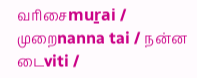வரிசைmuṟai / முறைnanna tai / நன்ன டைviti /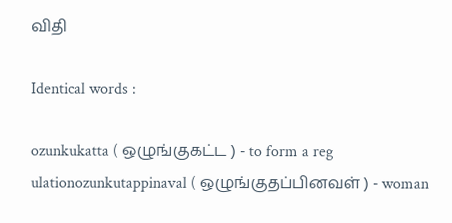விதி

Identical words :

ozunkukatta ( ஒழுங்குகட்ட ) - to form a reg ulationozunkutappinaval ( ஒழுங்குதப்பினவள் ) - woman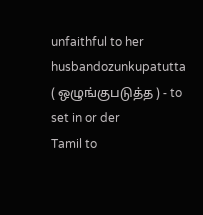unfaithful to her husbandozunkupatutta ( ஒழுங்குபடுத்த ) - to set in or der
Tamil to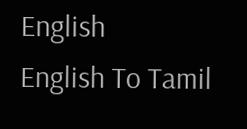English
English To Tamil